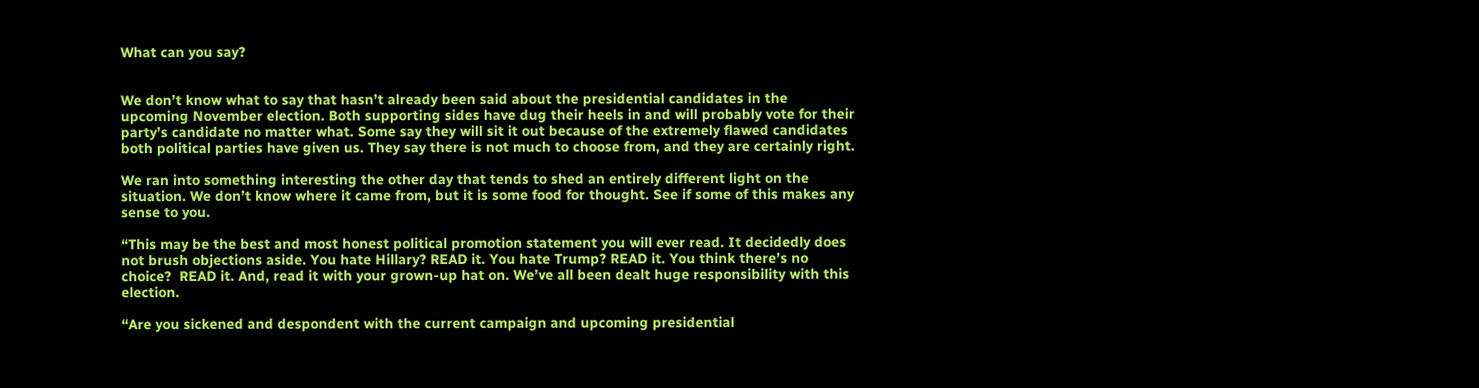What can you say?


We don’t know what to say that hasn’t already been said about the presidential candidates in the upcoming November election. Both supporting sides have dug their heels in and will probably vote for their party’s candidate no matter what. Some say they will sit it out because of the extremely flawed candidates both political parties have given us. They say there is not much to choose from, and they are certainly right.

We ran into something interesting the other day that tends to shed an entirely different light on the situation. We don’t know where it came from, but it is some food for thought. See if some of this makes any sense to you.

“This may be the best and most honest political promotion statement you will ever read. It decidedly does not brush objections aside. You hate Hillary? READ it. You hate Trump? READ it. You think there’s no choice?  READ it. And, read it with your grown-up hat on. We’ve all been dealt huge responsibility with this election.

“Are you sickened and despondent with the current campaign and upcoming presidential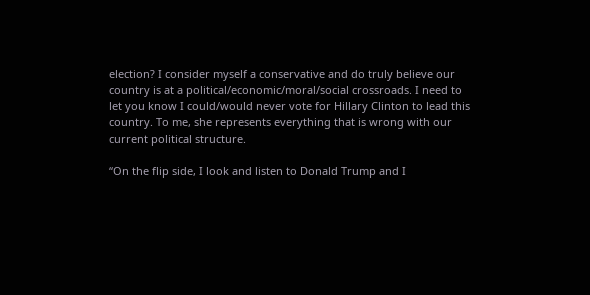election? I consider myself a conservative and do truly believe our country is at a political/economic/moral/social crossroads. I need to let you know I could/would never vote for Hillary Clinton to lead this country. To me, she represents everything that is wrong with our current political structure.

“On the flip side, I look and listen to Donald Trump and I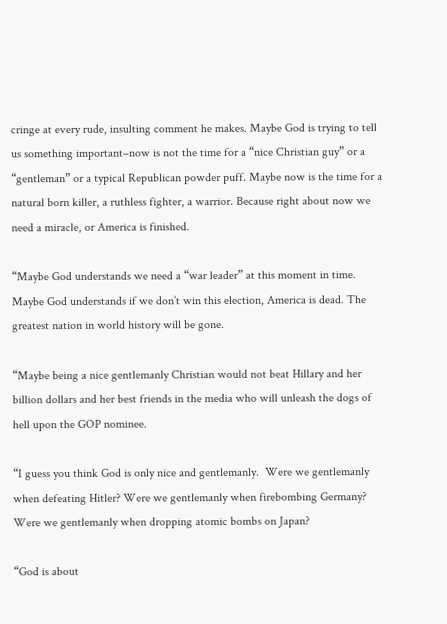cringe at every rude, insulting comment he makes. Maybe God is trying to tell us something important–now is not the time for a “nice Christian guy” or a “gentleman” or a typical Republican powder puff. Maybe now is the time for a natural born killer, a ruthless fighter, a warrior. Because right about now we need a miracle, or America is finished.

“Maybe God understands we need a “war leader” at this moment in time. Maybe God understands if we don’t win this election, America is dead. The greatest nation in world history will be gone.

“Maybe being a nice gentlemanly Christian would not beat Hillary and her billion dollars and her best friends in the media who will unleash the dogs of hell upon the GOP nominee.

“I guess you think God is only nice and gentlemanly.  Were we gentlemanly when defeating Hitler? Were we gentlemanly when firebombing Germany? Were we gentlemanly when dropping atomic bombs on Japan?

“God is about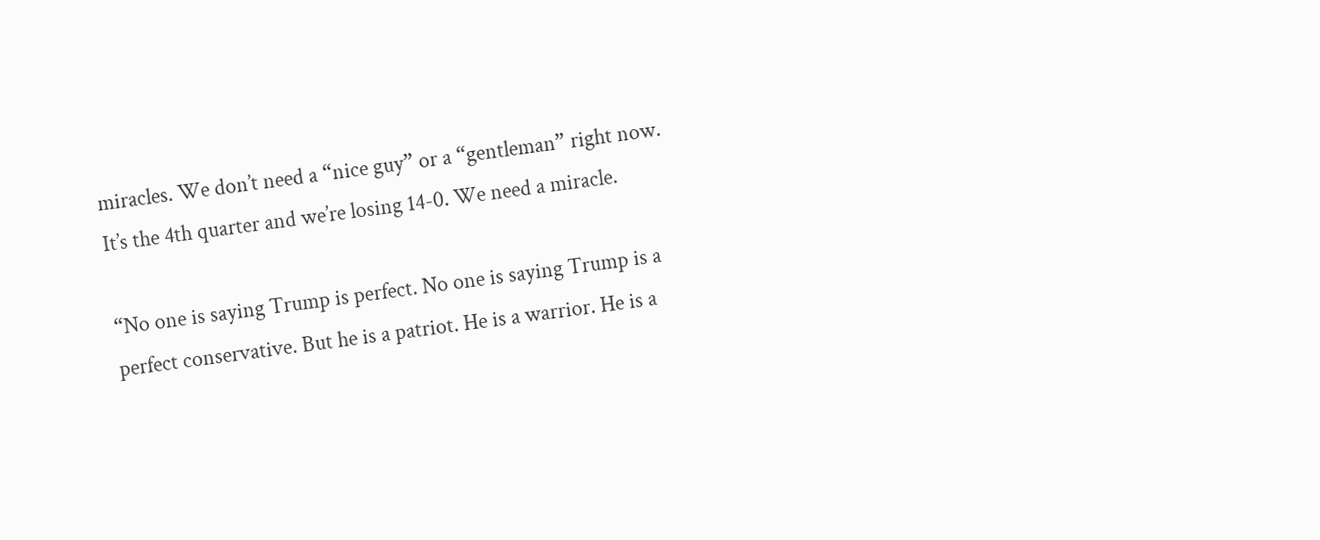miracles. We don’t need a “nice guy” or a “gentleman” right now. It’s the 4th quarter and we’re losing 14-0. We need a miracle.

“No one is saying Trump is perfect. No one is saying Trump is a perfect conservative. But he is a patriot. He is a warrior. He is a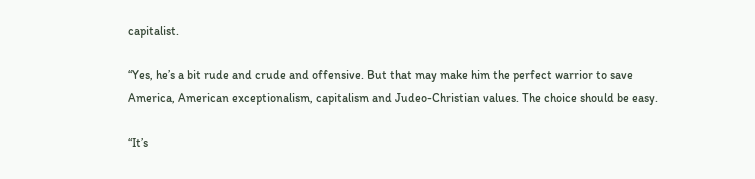capitalist.

“Yes, he’s a bit rude and crude and offensive. But that may make him the perfect warrior to save America, American exceptionalism, capitalism and Judeo-Christian values. The choice should be easy.

“It’s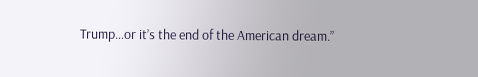Trump…or it’s the end of the American dream.”